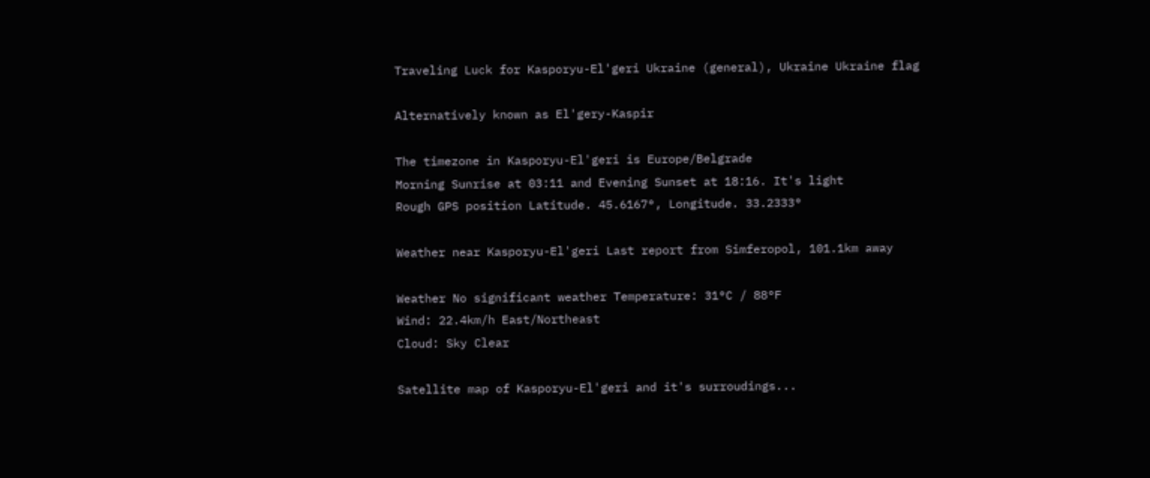Traveling Luck for Kasporyu-El'geri Ukraine (general), Ukraine Ukraine flag

Alternatively known as El'gery-Kaspir

The timezone in Kasporyu-El'geri is Europe/Belgrade
Morning Sunrise at 03:11 and Evening Sunset at 18:16. It's light
Rough GPS position Latitude. 45.6167°, Longitude. 33.2333°

Weather near Kasporyu-El'geri Last report from Simferopol, 101.1km away

Weather No significant weather Temperature: 31°C / 88°F
Wind: 22.4km/h East/Northeast
Cloud: Sky Clear

Satellite map of Kasporyu-El'geri and it's surroudings...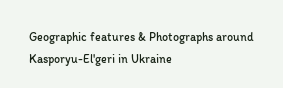Geographic features & Photographs around Kasporyu-El'geri in Ukraine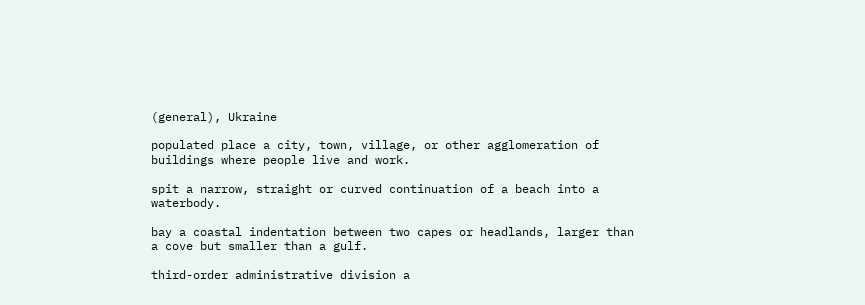(general), Ukraine

populated place a city, town, village, or other agglomeration of buildings where people live and work.

spit a narrow, straight or curved continuation of a beach into a waterbody.

bay a coastal indentation between two capes or headlands, larger than a cove but smaller than a gulf.

third-order administrative division a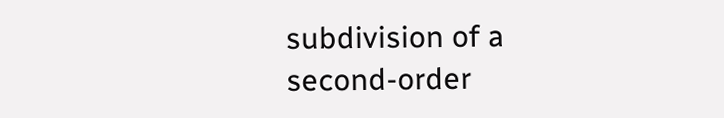subdivision of a second-order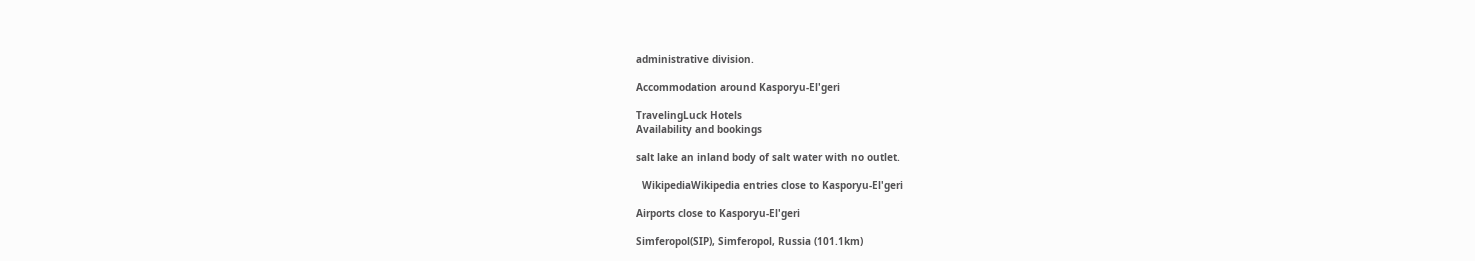administrative division.

Accommodation around Kasporyu-El'geri

TravelingLuck Hotels
Availability and bookings

salt lake an inland body of salt water with no outlet.

  WikipediaWikipedia entries close to Kasporyu-El'geri

Airports close to Kasporyu-El'geri

Simferopol(SIP), Simferopol, Russia (101.1km)